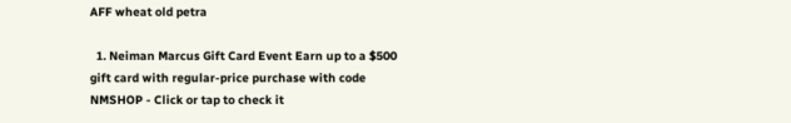AFF wheat old petra

  1. Neiman Marcus Gift Card Event Earn up to a $500 gift card with regular-price purchase with code NMSHOP - Click or tap to check it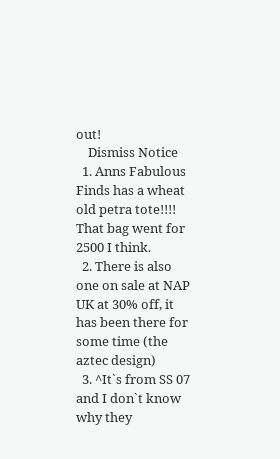out!
    Dismiss Notice
  1. Anns Fabulous Finds has a wheat old petra tote!!!! That bag went for 2500 I think.
  2. There is also one on sale at NAP UK at 30% off, it has been there for some time (the aztec design)
  3. ^It`s from SS 07 and I don`t know why they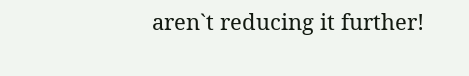aren`t reducing it further!